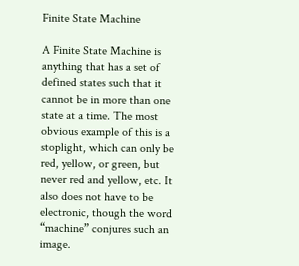Finite State Machine

A Finite State Machine is anything that has a set of defined states such that it cannot be in more than one state at a time. The most obvious example of this is a stoplight, which can only be red, yellow, or green, but never red and yellow, etc. It also does not have to be electronic, though the word “machine” conjures such an image.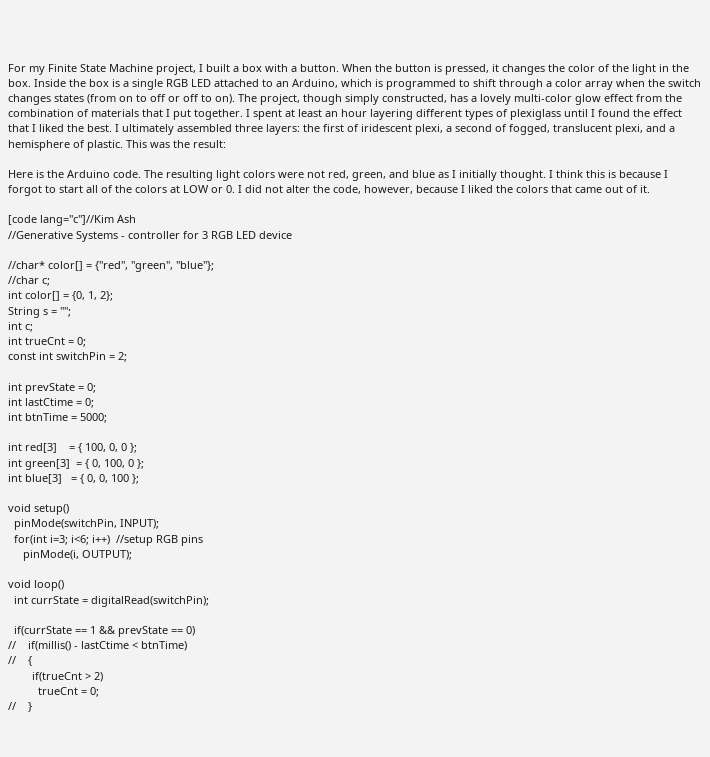For my Finite State Machine project, I built a box with a button. When the button is pressed, it changes the color of the light in the box. Inside the box is a single RGB LED attached to an Arduino, which is programmed to shift through a color array when the switch changes states (from on to off or off to on). The project, though simply constructed, has a lovely multi-color glow effect from the combination of materials that I put together. I spent at least an hour layering different types of plexiglass until I found the effect that I liked the best. I ultimately assembled three layers: the first of iridescent plexi, a second of fogged, translucent plexi, and a hemisphere of plastic. This was the result:

Here is the Arduino code. The resulting light colors were not red, green, and blue as I initially thought. I think this is because I forgot to start all of the colors at LOW or 0. I did not alter the code, however, because I liked the colors that came out of it.

[code lang="c"]//Kim Ash
//Generative Systems - controller for 3 RGB LED device

//char* color[] = {"red", "green", "blue"};
//char c;
int color[] = {0, 1, 2};
String s = "";
int c;
int trueCnt = 0;
const int switchPin = 2;

int prevState = 0;
int lastCtime = 0;
int btnTime = 5000;

int red[3]    = { 100, 0, 0 };
int green[3]  = { 0, 100, 0 };
int blue[3]   = { 0, 0, 100 };

void setup()
  pinMode(switchPin, INPUT);
  for(int i=3; i<6; i++)  //setup RGB pins
     pinMode(i, OUTPUT);

void loop()
  int currState = digitalRead(switchPin);

  if(currState == 1 && prevState == 0)
//    if(millis() - lastCtime < btnTime)
//    {
        if(trueCnt > 2)
          trueCnt = 0;
//    }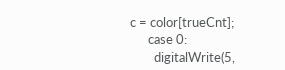c = color[trueCnt];
      case 0:
        digitalWrite(5,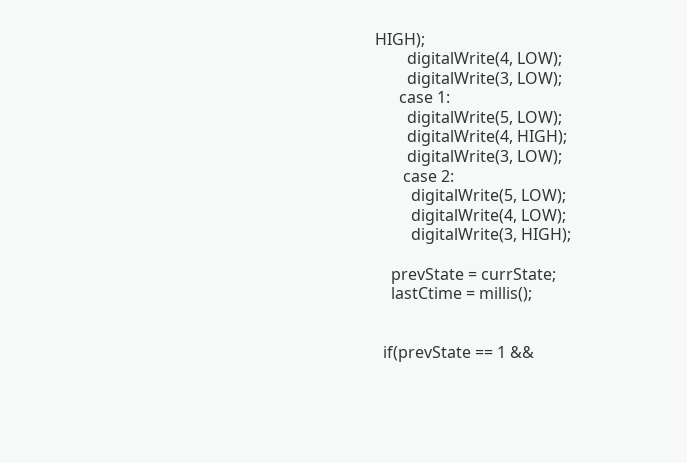HIGH);
        digitalWrite(4, LOW);
        digitalWrite(3, LOW);
      case 1:
        digitalWrite(5, LOW);
        digitalWrite(4, HIGH);
        digitalWrite(3, LOW);
       case 2:
         digitalWrite(5, LOW);
         digitalWrite(4, LOW);
         digitalWrite(3, HIGH);

    prevState = currState;
    lastCtime = millis();


  if(prevState == 1 &&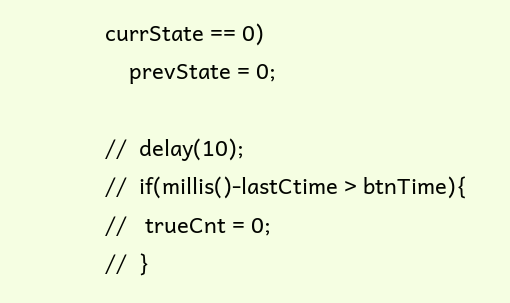currState == 0)
    prevState = 0;

//  delay(10);
//  if(millis()-lastCtime > btnTime){
//   trueCnt = 0;
//  }